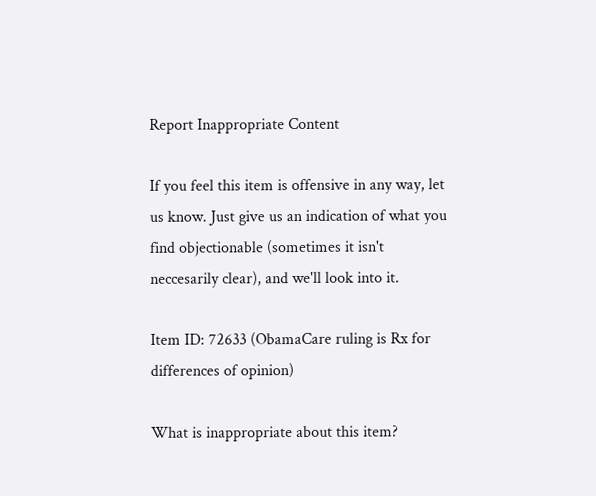Report Inappropriate Content

If you feel this item is offensive in any way, let us know. Just give us an indication of what you find objectionable (sometimes it isn't neccesarily clear), and we'll look into it.

Item ID: 72633 (ObamaCare ruling is Rx for differences of opinion)

What is inappropriate about this item?